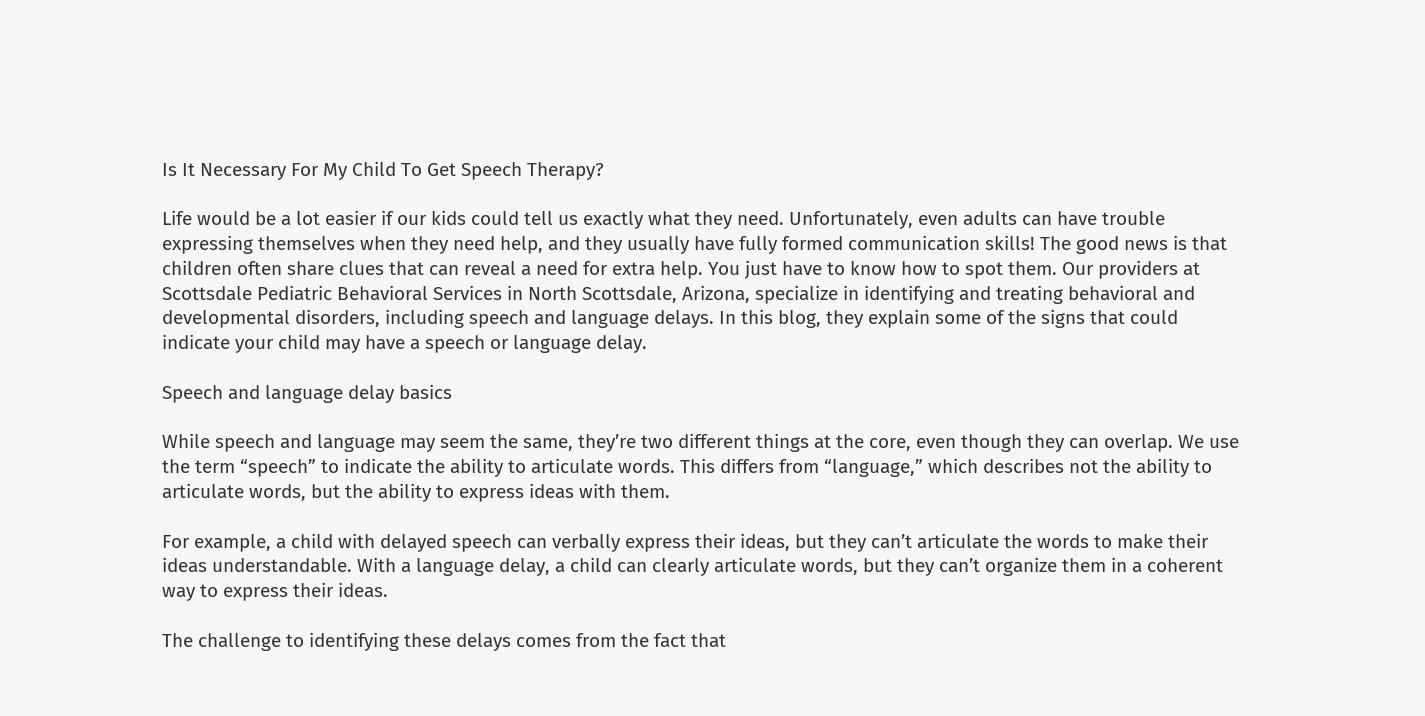Is It Necessary For My Child To Get Speech Therapy?

Life would be a lot easier if our kids could tell us exactly what they need. Unfortunately, even adults can have trouble expressing themselves when they need help, and they usually have fully formed communication skills! The good news is that children often share clues that can reveal a need for extra help. You just have to know how to spot them. Our providers at Scottsdale Pediatric Behavioral Services in North Scottsdale, Arizona, specialize in identifying and treating behavioral and developmental disorders, including speech and language delays. In this blog, they explain some of the signs that could indicate your child may have a speech or language delay.

Speech and language delay basics

While speech and language may seem the same, they’re two different things at the core, even though they can overlap. We use the term “speech” to indicate the ability to articulate words. This differs from “language,” which describes not the ability to articulate words, but the ability to express ideas with them.

For example, a child with delayed speech can verbally express their ideas, but they can’t articulate the words to make their ideas understandable. With a language delay, a child can clearly articulate words, but they can’t organize them in a coherent way to express their ideas.

The challenge to identifying these delays comes from the fact that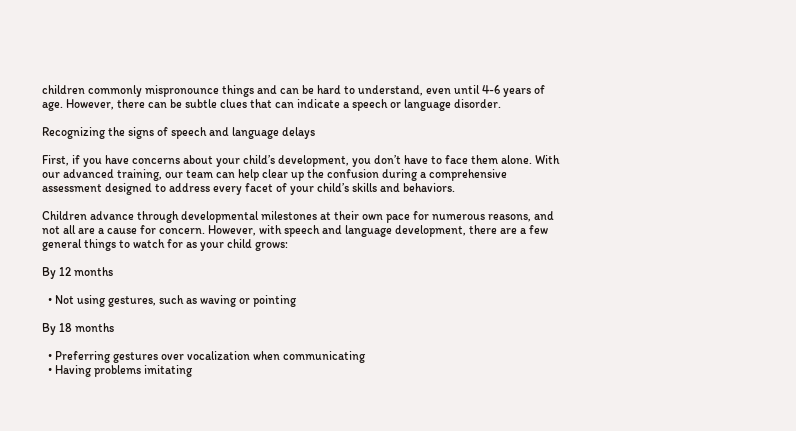children commonly mispronounce things and can be hard to understand, even until 4-6 years of age. However, there can be subtle clues that can indicate a speech or language disorder.

Recognizing the signs of speech and language delays

First, if you have concerns about your child’s development, you don’t have to face them alone. With our advanced training, our team can help clear up the confusion during a comprehensive assessment designed to address every facet of your child’s skills and behaviors.

Children advance through developmental milestones at their own pace for numerous reasons, and not all are a cause for concern. However, with speech and language development, there are a few general things to watch for as your child grows:

By 12 months

  • Not using gestures, such as waving or pointing

By 18 months

  • Preferring gestures over vocalization when communicating
  • Having problems imitating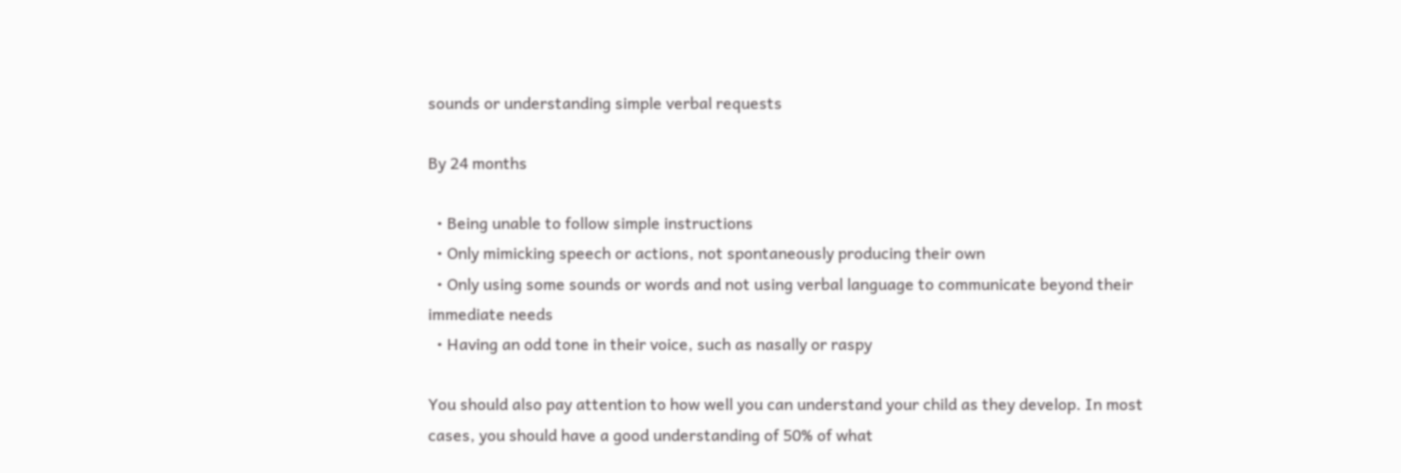sounds or understanding simple verbal requests

By 24 months

  • Being unable to follow simple instructions
  • Only mimicking speech or actions, not spontaneously producing their own
  • Only using some sounds or words and not using verbal language to communicate beyond their immediate needs
  • Having an odd tone in their voice, such as nasally or raspy

You should also pay attention to how well you can understand your child as they develop. In most cases, you should have a good understanding of 50% of what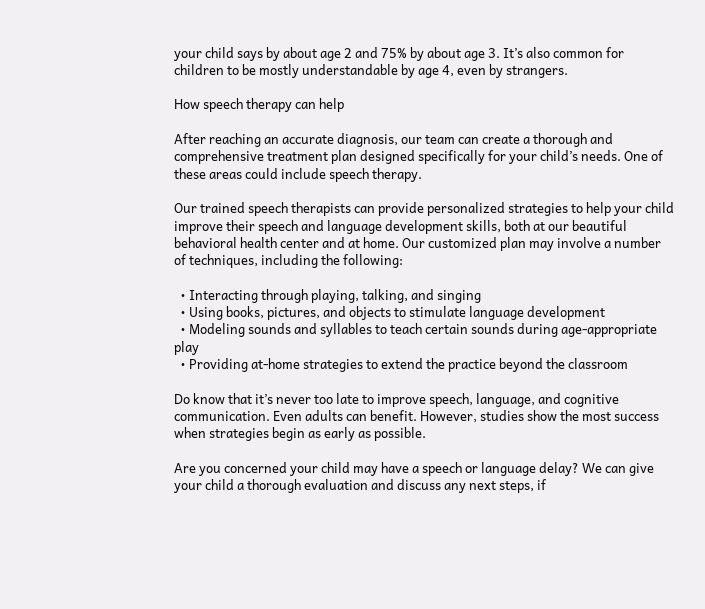your child says by about age 2 and 75% by about age 3. It’s also common for children to be mostly understandable by age 4, even by strangers.

How speech therapy can help

After reaching an accurate diagnosis, our team can create a thorough and comprehensive treatment plan designed specifically for your child’s needs. One of these areas could include speech therapy.

Our trained speech therapists can provide personalized strategies to help your child improve their speech and language development skills, both at our beautiful behavioral health center and at home. Our customized plan may involve a number of techniques, including the following:

  • Interacting through playing, talking, and singing
  • Using books, pictures, and objects to stimulate language development
  • Modeling sounds and syllables to teach certain sounds during age-appropriate play
  • Providing at-home strategies to extend the practice beyond the classroom

Do know that it’s never too late to improve speech, language, and cognitive communication. Even adults can benefit. However, studies show the most success when strategies begin as early as possible.

Are you concerned your child may have a speech or language delay? We can give your child a thorough evaluation and discuss any next steps, if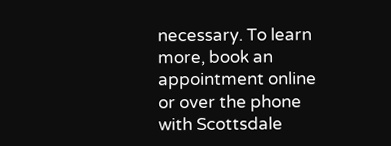necessary. To learn more, book an appointment online or over the phone with Scottsdale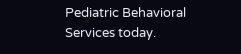Pediatric Behavioral Services today.